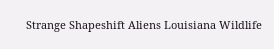Strange Shapeshift Aliens Louisiana Wildlife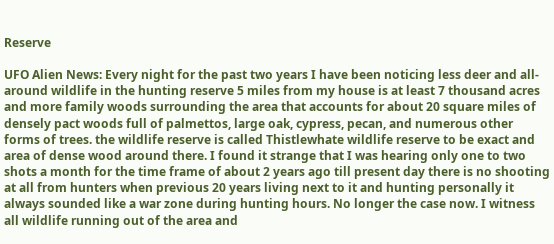Reserve

UFO Alien News: Every night for the past two years I have been noticing less deer and all-around wildlife in the hunting reserve 5 miles from my house is at least 7 thousand acres and more family woods surrounding the area that accounts for about 20 square miles of densely pact woods full of palmettos, large oak, cypress, pecan, and numerous other forms of trees. the wildlife reserve is called Thistlewhate wildlife reserve to be exact and area of dense wood around there. I found it strange that I was hearing only one to two shots a month for the time frame of about 2 years ago till present day there is no shooting at all from hunters when previous 20 years living next to it and hunting personally it always sounded like a war zone during hunting hours. No longer the case now. I witness all wildlife running out of the area and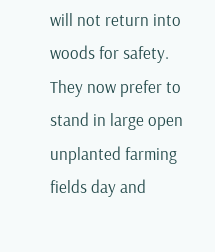will not return into woods for safety. They now prefer to stand in large open unplanted farming fields day and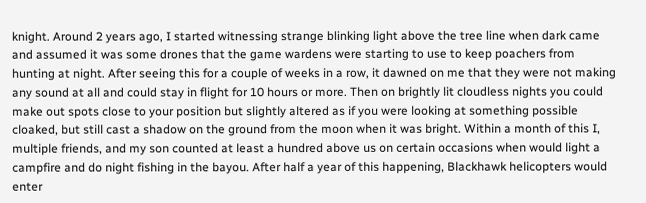knight. Around 2 years ago, I started witnessing strange blinking light above the tree line when dark came and assumed it was some drones that the game wardens were starting to use to keep poachers from hunting at night. After seeing this for a couple of weeks in a row, it dawned on me that they were not making any sound at all and could stay in flight for 10 hours or more. Then on brightly lit cloudless nights you could make out spots close to your position but slightly altered as if you were looking at something possible cloaked, but still cast a shadow on the ground from the moon when it was bright. Within a month of this I, multiple friends, and my son counted at least a hundred above us on certain occasions when would light a campfire and do night fishing in the bayou. After half a year of this happening, Blackhawk helicopters would enter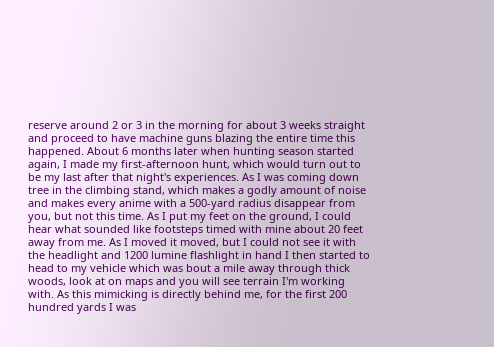reserve around 2 or 3 in the morning for about 3 weeks straight and proceed to have machine guns blazing the entire time this happened. About 6 months later when hunting season started again, I made my first-afternoon hunt, which would turn out to be my last after that night's experiences. As I was coming down tree in the climbing stand, which makes a godly amount of noise and makes every anime with a 500-yard radius disappear from you, but not this time. As I put my feet on the ground, I could hear what sounded like footsteps timed with mine about 20 feet away from me. As I moved it moved, but I could not see it with the headlight and 1200 lumine flashlight in hand I then started to head to my vehicle which was bout a mile away through thick woods, look at on maps and you will see terrain I'm working with. As this mimicking is directly behind me, for the first 200 hundred yards I was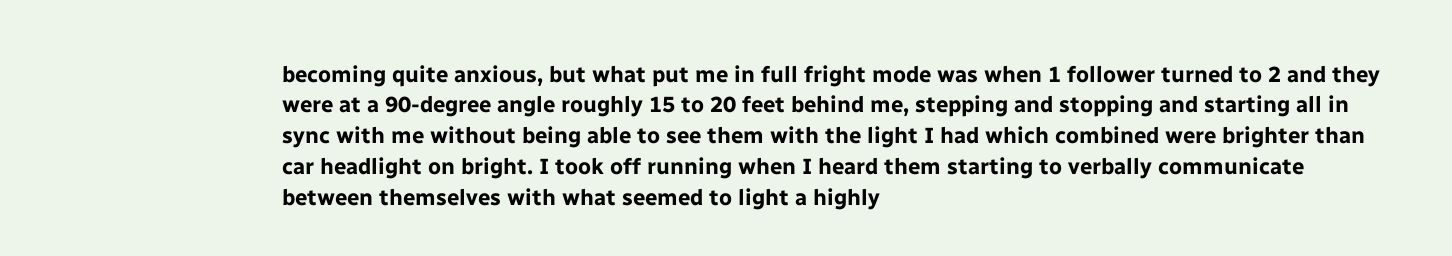becoming quite anxious, but what put me in full fright mode was when 1 follower turned to 2 and they were at a 90-degree angle roughly 15 to 20 feet behind me, stepping and stopping and starting all in sync with me without being able to see them with the light I had which combined were brighter than car headlight on bright. I took off running when I heard them starting to verbally communicate between themselves with what seemed to light a highly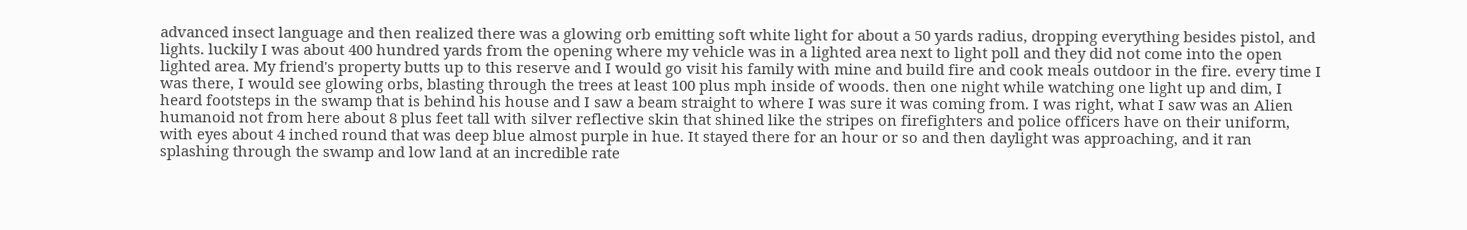advanced insect language and then realized there was a glowing orb emitting soft white light for about a 50 yards radius, dropping everything besides pistol, and lights. luckily I was about 400 hundred yards from the opening where my vehicle was in a lighted area next to light poll and they did not come into the open lighted area. My friend's property butts up to this reserve and I would go visit his family with mine and build fire and cook meals outdoor in the fire. every time I was there, I would see glowing orbs, blasting through the trees at least 100 plus mph inside of woods. then one night while watching one light up and dim, I heard footsteps in the swamp that is behind his house and I saw a beam straight to where I was sure it was coming from. I was right, what I saw was an Alien humanoid not from here about 8 plus feet tall with silver reflective skin that shined like the stripes on firefighters and police officers have on their uniform, with eyes about 4 inched round that was deep blue almost purple in hue. It stayed there for an hour or so and then daylight was approaching, and it ran splashing through the swamp and low land at an incredible rate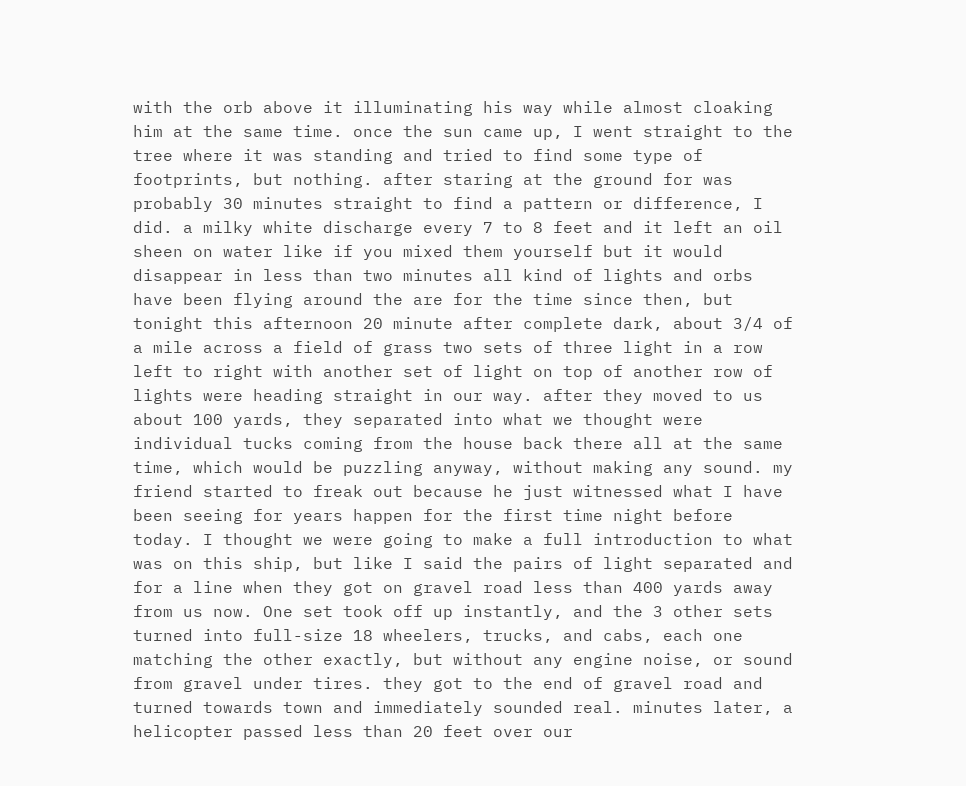with the orb above it illuminating his way while almost cloaking him at the same time. once the sun came up, I went straight to the tree where it was standing and tried to find some type of footprints, but nothing. after staring at the ground for was probably 30 minutes straight to find a pattern or difference, I did. a milky white discharge every 7 to 8 feet and it left an oil sheen on water like if you mixed them yourself but it would disappear in less than two minutes all kind of lights and orbs have been flying around the are for the time since then, but tonight this afternoon 20 minute after complete dark, about 3/4 of a mile across a field of grass two sets of three light in a row left to right with another set of light on top of another row of lights were heading straight in our way. after they moved to us about 100 yards, they separated into what we thought were individual tucks coming from the house back there all at the same time, which would be puzzling anyway, without making any sound. my friend started to freak out because he just witnessed what I have been seeing for years happen for the first time night before today. I thought we were going to make a full introduction to what was on this ship, but like I said the pairs of light separated and for a line when they got on gravel road less than 400 yards away from us now. One set took off up instantly, and the 3 other sets turned into full-size 18 wheelers, trucks, and cabs, each one matching the other exactly, but without any engine noise, or sound from gravel under tires. they got to the end of gravel road and turned towards town and immediately sounded real. minutes later, a helicopter passed less than 20 feet over our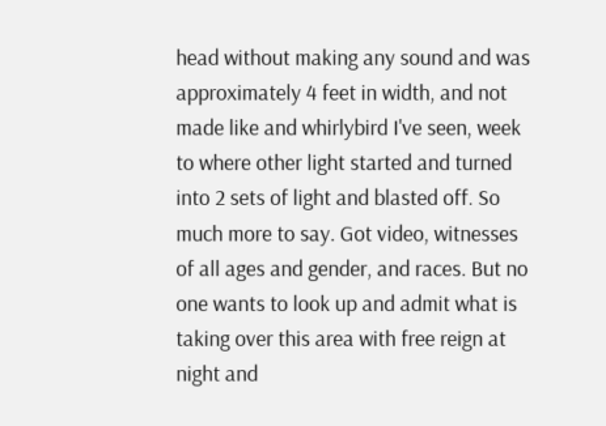head without making any sound and was approximately 4 feet in width, and not made like and whirlybird I've seen, week to where other light started and turned into 2 sets of light and blasted off. So much more to say. Got video, witnesses of all ages and gender, and races. But no one wants to look up and admit what is taking over this area with free reign at night and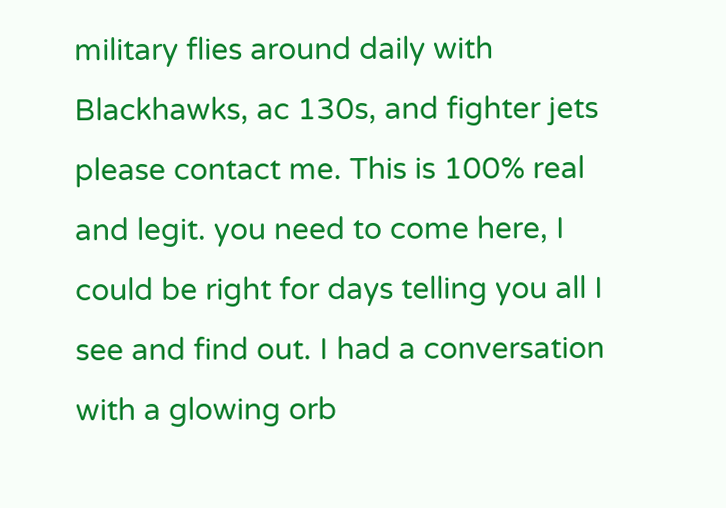military flies around daily with Blackhawks, ac 130s, and fighter jets please contact me. This is 100% real and legit. you need to come here, I could be right for days telling you all I see and find out. I had a conversation with a glowing orb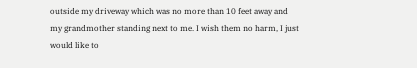outside my driveway which was no more than 10 feet away and my grandmother standing next to me. I wish them no harm, I just would like to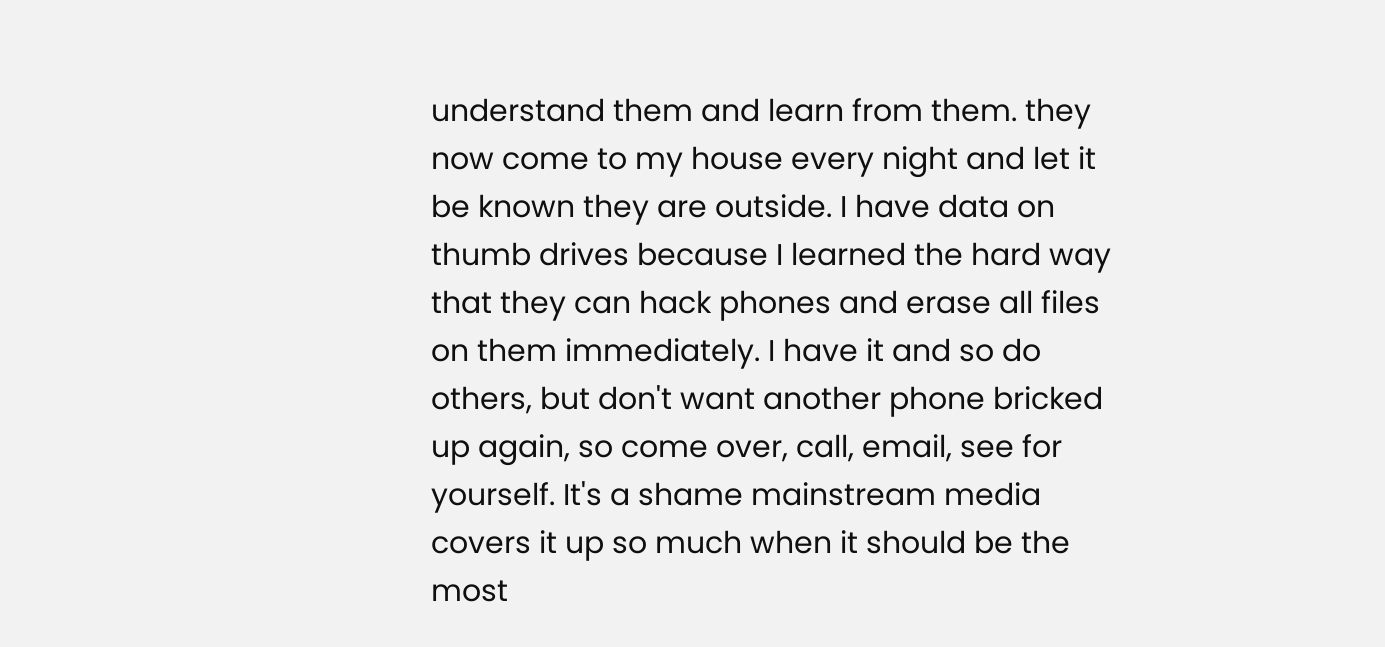understand them and learn from them. they now come to my house every night and let it be known they are outside. I have data on thumb drives because I learned the hard way that they can hack phones and erase all files on them immediately. I have it and so do others, but don't want another phone bricked up again, so come over, call, email, see for yourself. It's a shame mainstream media covers it up so much when it should be the most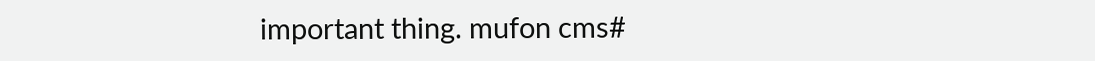important thing. mufon cms#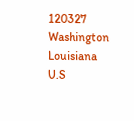120327 Washington Louisiana U.S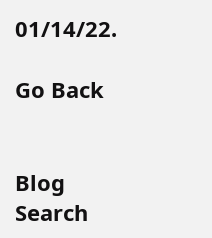01/14/22.

Go Back


Blog Search